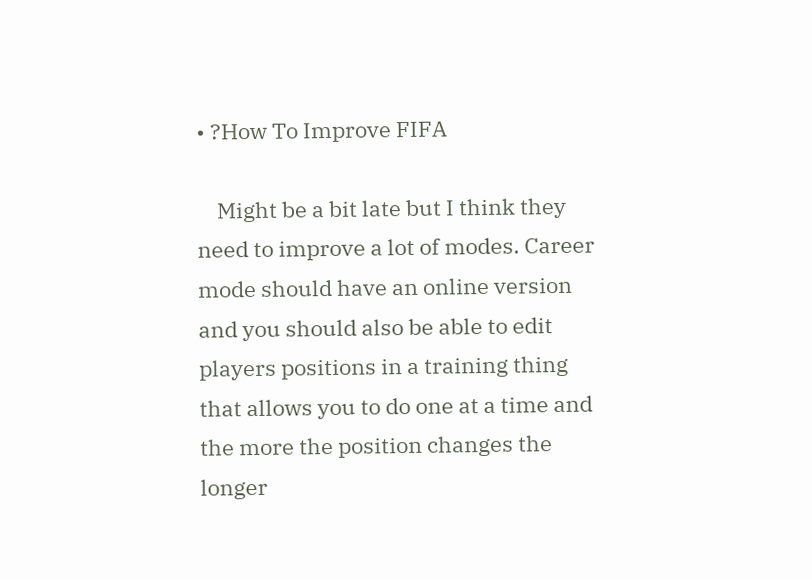• ?How To Improve FIFA

    Might be a bit late but I think they need to improve a lot of modes. Career mode should have an online version and you should also be able to edit players positions in a training thing that allows you to do one at a time and the more the position changes the longer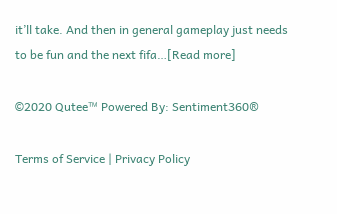it’ll take. And then in general gameplay just needs to be fun and the next fifa…[Read more]

©2020 Qutee™ Powered By: Sentiment360®

Terms of Service | Privacy Policy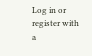Log in or register with a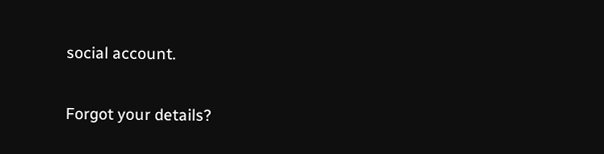social account.

Forgot your details?